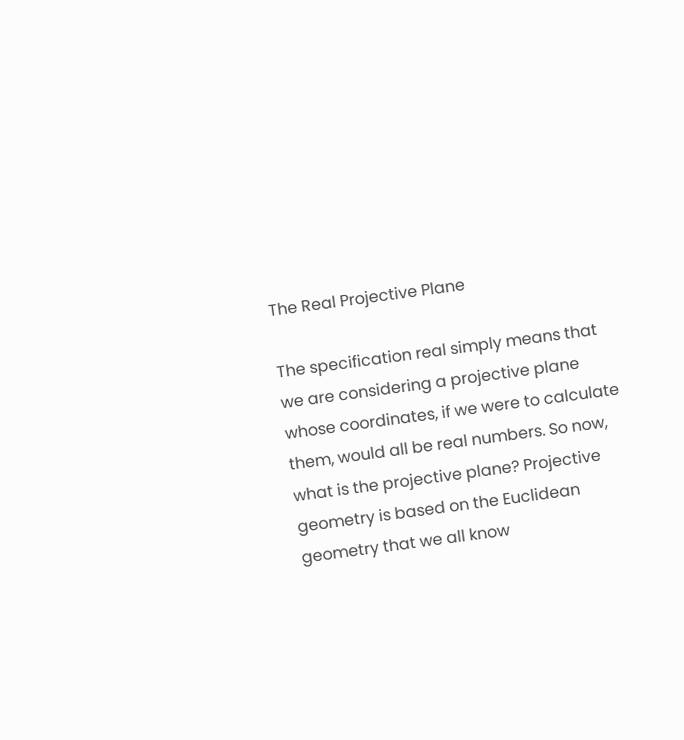The Real Projective Plane

The specification real simply means that we are considering a projective plane whose coordinates, if we were to calculate them, would all be real numbers. So now, what is the projective plane? Projective geometry is based on the Euclidean geometry that we all know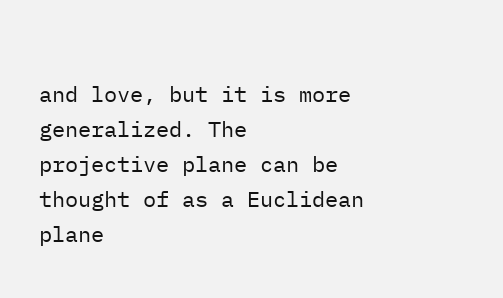and love, but it is more generalized. The projective plane can be thought of as a Euclidean plane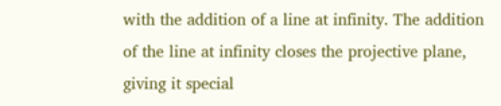with the addition of a line at infinity. The addition of the line at infinity closes the projective plane, giving it special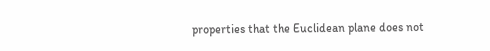properties that the Euclidean plane does not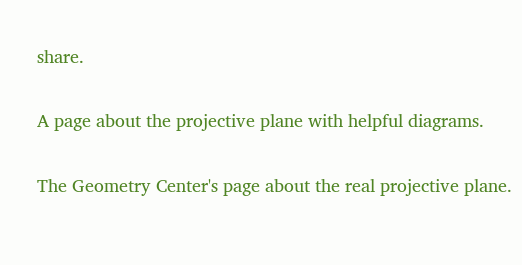share.

A page about the projective plane with helpful diagrams.

The Geometry Center's page about the real projective plane.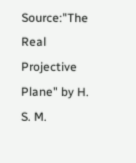Source:"The Real Projective Plane" by H. S. M.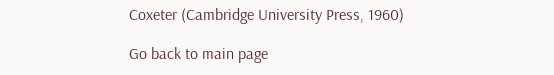Coxeter (Cambridge University Press, 1960)

Go back to main page